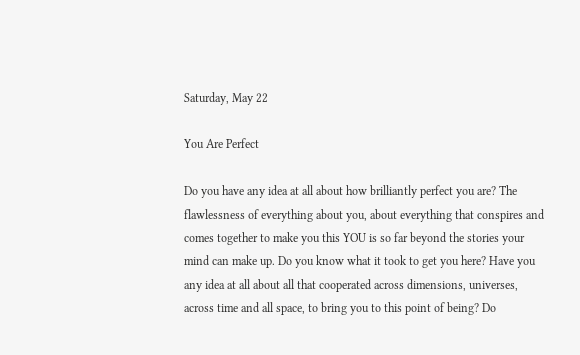Saturday, May 22

You Are Perfect

Do you have any idea at all about how brilliantly perfect you are? The flawlessness of everything about you, about everything that conspires and comes together to make you this YOU is so far beyond the stories your mind can make up. Do you know what it took to get you here? Have you any idea at all about all that cooperated across dimensions, universes, across time and all space, to bring you to this point of being? Do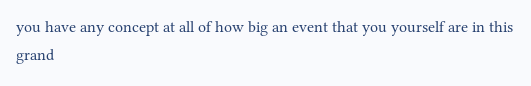you have any concept at all of how big an event that you yourself are in this grand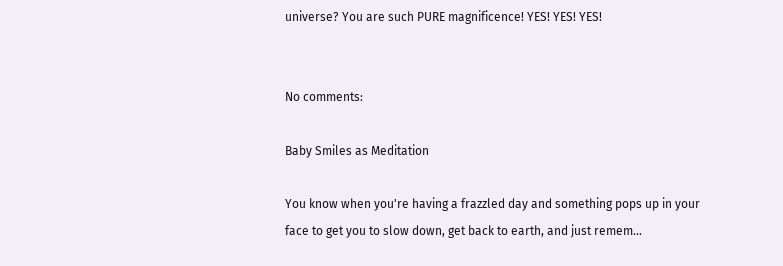universe? You are such PURE magnificence! YES! YES! YES!


No comments:

Baby Smiles as Meditation

You know when you're having a frazzled day and something pops up in your face to get you to slow down, get back to earth, and just remem...